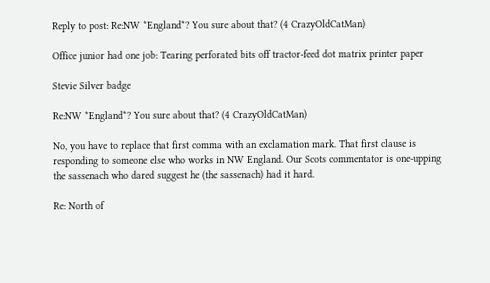Reply to post: Re:NW *England*? You sure about that? (4 CrazyOldCatMan)

Office junior had one job: Tearing perforated bits off tractor-feed dot matrix printer paper

Stevie Silver badge

Re:NW *England*? You sure about that? (4 CrazyOldCatMan)

No, you have to replace that first comma with an exclamation mark. That first clause is responding to someone else who works in NW England. Our Scots commentator is one-upping the sassenach who dared suggest he (the sassenach) had it hard.

Re: North of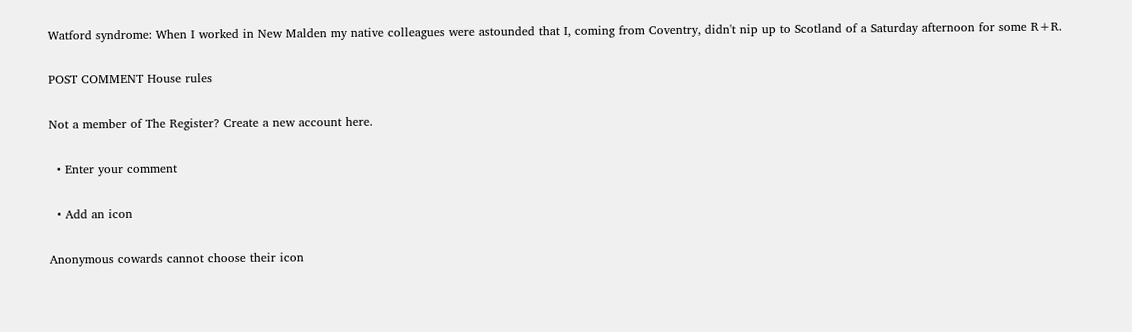Watford syndrome: When I worked in New Malden my native colleagues were astounded that I, coming from Coventry, didn't nip up to Scotland of a Saturday afternoon for some R+R.

POST COMMENT House rules

Not a member of The Register? Create a new account here.

  • Enter your comment

  • Add an icon

Anonymous cowards cannot choose their icon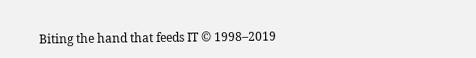Biting the hand that feeds IT © 1998–2019